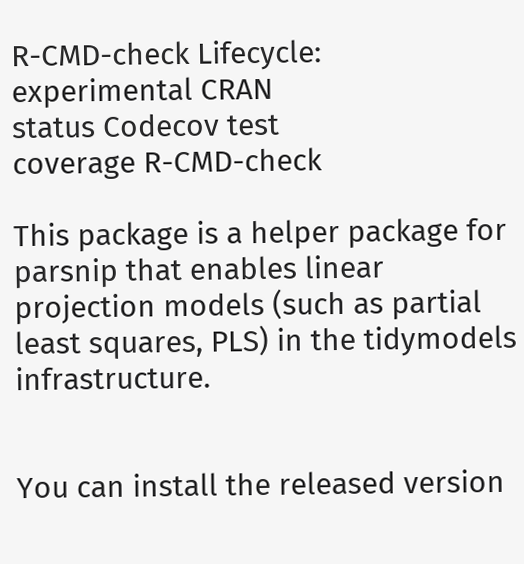R-CMD-check Lifecycle:
experimental CRAN
status Codecov test
coverage R-CMD-check

This package is a helper package for parsnip that enables linear projection models (such as partial least squares, PLS) in the tidymodels infrastructure.


You can install the released version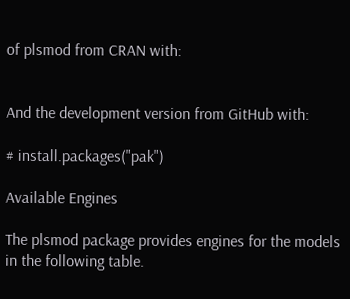of plsmod from CRAN with:


And the development version from GitHub with:

# install.packages("pak")

Available Engines

The plsmod package provides engines for the models in the following table.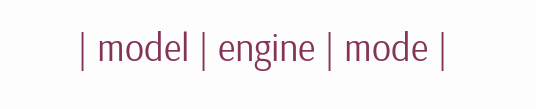| model | engine | mode |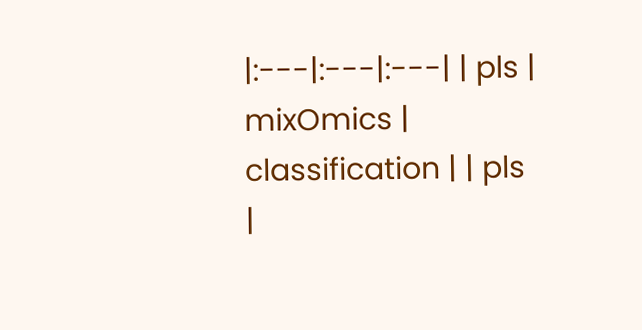|:---|:---|:---| | pls | mixOmics | classification | | pls |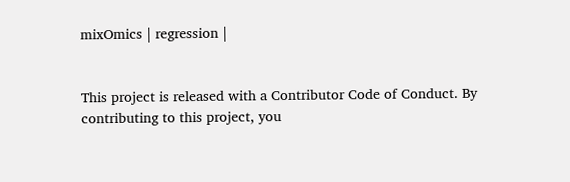mixOmics | regression |


This project is released with a Contributor Code of Conduct. By contributing to this project, you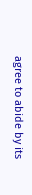agree to abide by its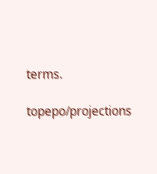terms.

topepo/projections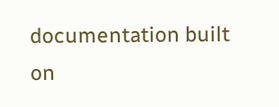documentation built on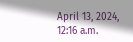April 13, 2024, 12:16 a.m.